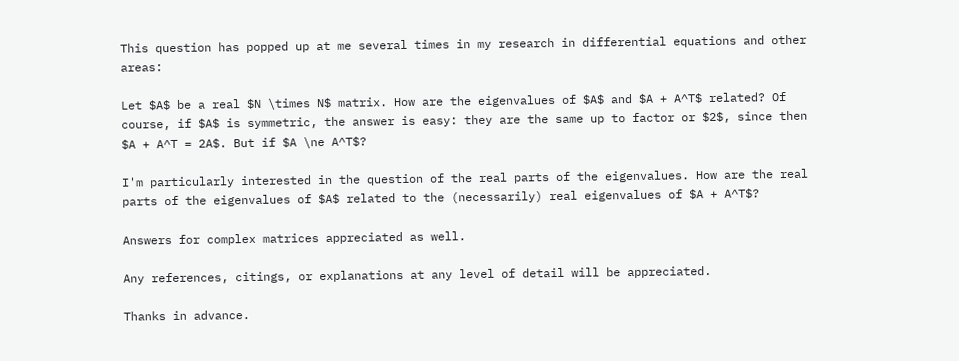This question has popped up at me several times in my research in differential equations and other areas:

Let $A$ be a real $N \times N$ matrix. How are the eigenvalues of $A$ and $A + A^T$ related? Of course, if $A$ is symmetric, the answer is easy: they are the same up to factor or $2$, since then $A + A^T = 2A$. But if $A \ne A^T$?

I'm particularly interested in the question of the real parts of the eigenvalues. How are the real parts of the eigenvalues of $A$ related to the (necessarily) real eigenvalues of $A + A^T$?

Answers for complex matrices appreciated as well.

Any references, citings, or explanations at any level of detail will be appreciated.

Thanks in advance.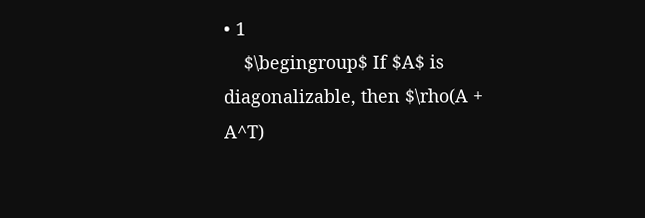• 1
    $\begingroup$ If $A$ is diagonalizable, then $\rho(A + A^T)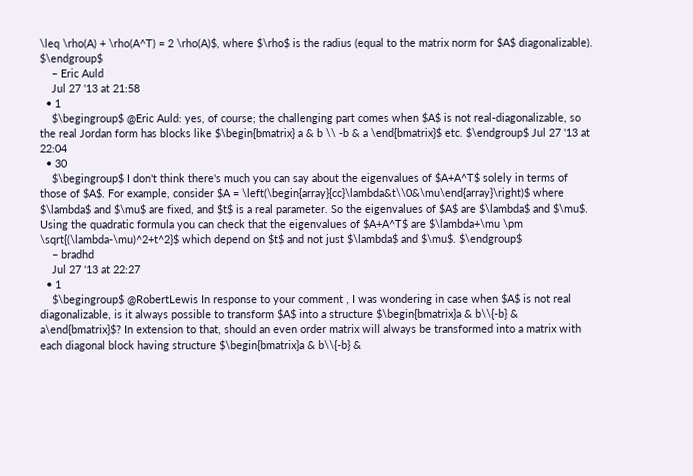\leq \rho(A) + \rho(A^T) = 2 \rho(A)$, where $\rho$ is the radius (equal to the matrix norm for $A$ diagonalizable). $\endgroup$
    – Eric Auld
    Jul 27 '13 at 21:58
  • 1
    $\begingroup$ @Eric Auld: yes, of course; the challenging part comes when $A$ is not real-diagonalizable, so the real Jordan form has blocks like $\begin{bmatrix} a & b \\ -b & a \end{bmatrix}$ etc. $\endgroup$ Jul 27 '13 at 22:04
  • 30
    $\begingroup$ I don't think there's much you can say about the eigenvalues of $A+A^T$ solely in terms of those of $A$. For example, consider $A = \left(\begin{array}{cc}\lambda&t\\0&\mu\end{array}\right)$ where $\lambda$ and $\mu$ are fixed, and $t$ is a real parameter. So the eigenvalues of $A$ are $\lambda$ and $\mu$. Using the quadratic formula you can check that the eigenvalues of $A+A^T$ are $\lambda+\mu \pm \sqrt{(\lambda-\mu)^2+t^2}$ which depend on $t$ and not just $\lambda$ and $\mu$. $\endgroup$
    – bradhd
    Jul 27 '13 at 22:27
  • 1
    $\begingroup$ @RobertLewis In response to your comment , I was wondering in case when $A$ is not real diagonalizable, is it always possible to transform $A$ into a structure $\begin{bmatrix}a & b\\{-b} & a\end{bmatrix}$? In extension to that, should an even order matrix will always be transformed into a matrix with each diagonal block having structure $\begin{bmatrix}a & b\\{-b} &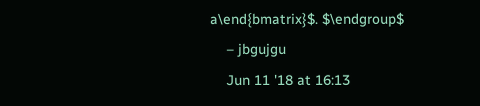a\end{bmatrix}$. $\endgroup$
    – jbgujgu
    Jun 11 '18 at 16:13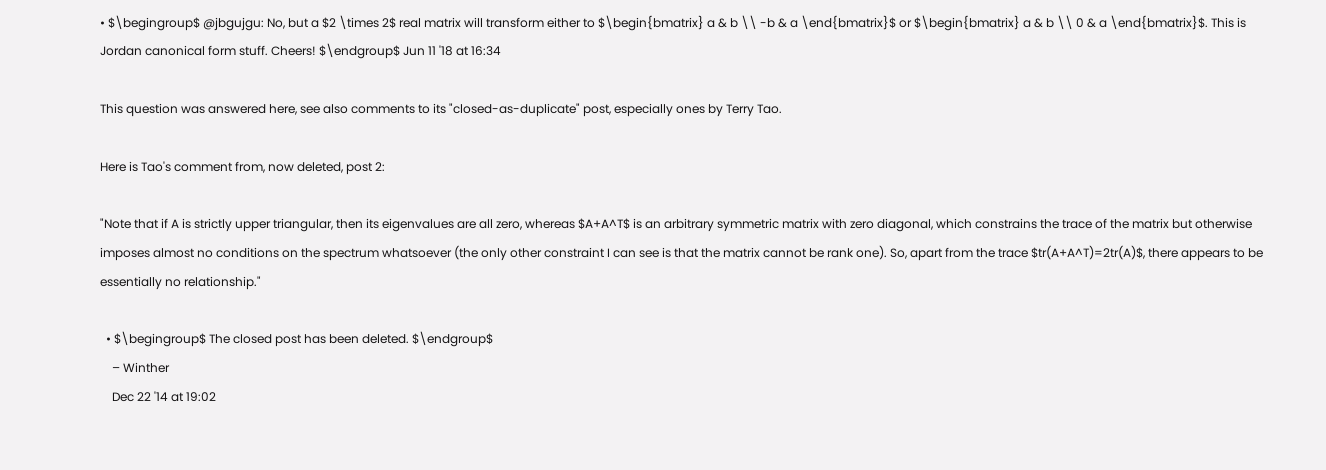• $\begingroup$ @jbgujgu: No, but a $2 \times 2$ real matrix will transform either to $\begin{bmatrix} a & b \\ -b & a \end{bmatrix}$ or $\begin{bmatrix} a & b \\ 0 & a \end{bmatrix}$. This is Jordan canonical form stuff. Cheers! $\endgroup$ Jun 11 '18 at 16:34

This question was answered here, see also comments to its "closed-as-duplicate" post, especially ones by Terry Tao.

Here is Tao's comment from, now deleted, post 2:

"Note that if A is strictly upper triangular, then its eigenvalues are all zero, whereas $A+A^T$ is an arbitrary symmetric matrix with zero diagonal, which constrains the trace of the matrix but otherwise imposes almost no conditions on the spectrum whatsoever (the only other constraint I can see is that the matrix cannot be rank one). So, apart from the trace $tr(A+A^T)=2tr(A)$, there appears to be essentially no relationship."

  • $\begingroup$ The closed post has been deleted. $\endgroup$
    – Winther
    Dec 22 '14 at 19:02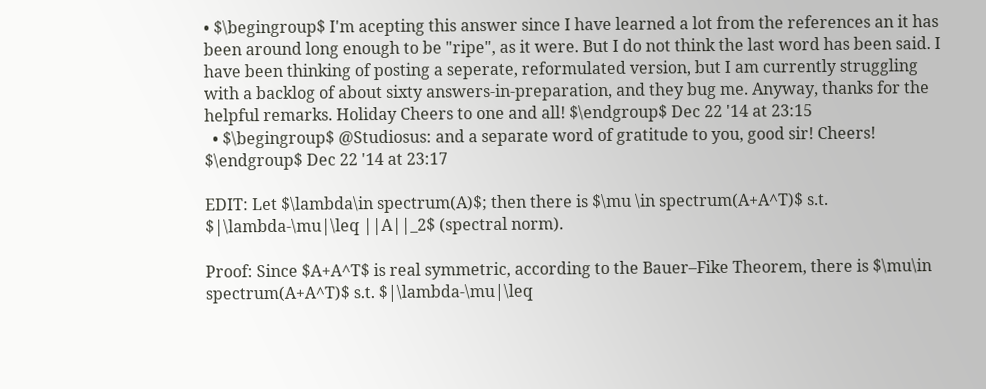• $\begingroup$ I'm acepting this answer since I have learned a lot from the references an it has been around long enough to be "ripe", as it were. But I do not think the last word has been said. I have been thinking of posting a seperate, reformulated version, but I am currently struggling with a backlog of about sixty answers-in-preparation, and they bug me. Anyway, thanks for the helpful remarks. Holiday Cheers to one and all! $\endgroup$ Dec 22 '14 at 23:15
  • $\begingroup$ @Studiosus: and a separate word of gratitude to you, good sir! Cheers! $\endgroup$ Dec 22 '14 at 23:17

EDIT: Let $\lambda\in spectrum(A)$; then there is $\mu \in spectrum(A+A^T)$ s.t. $|\lambda-\mu|\leq ||A||_2$ (spectral norm).

Proof: Since $A+A^T$ is real symmetric, according to the Bauer–Fike Theorem, there is $\mu\in spectrum(A+A^T)$ s.t. $|\lambda-\mu|\leq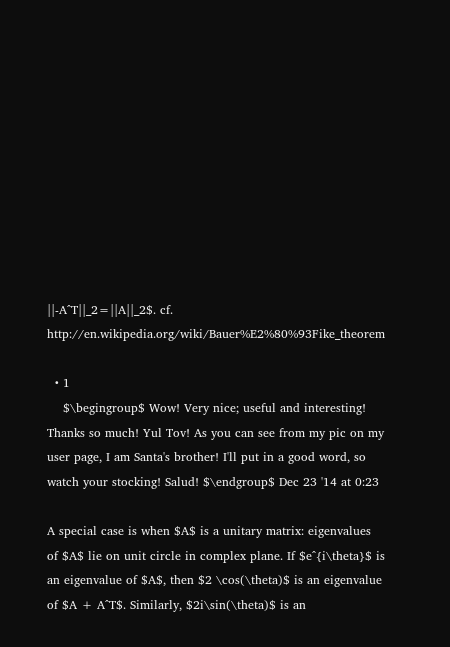||-A^T||_2=||A||_2$. cf. http://en.wikipedia.org/wiki/Bauer%E2%80%93Fike_theorem

  • 1
    $\begingroup$ Wow! Very nice; useful and interesting! Thanks so much! Yul Tov! As you can see from my pic on my user page, I am Santa's brother! I'll put in a good word, so watch your stocking! Salud! $\endgroup$ Dec 23 '14 at 0:23

A special case is when $A$ is a unitary matrix: eigenvalues of $A$ lie on unit circle in complex plane. If $e^{i\theta}$ is an eigenvalue of $A$, then $2 \cos(\theta)$ is an eigenvalue of $A + A^T$. Similarly, $2i\sin(\theta)$ is an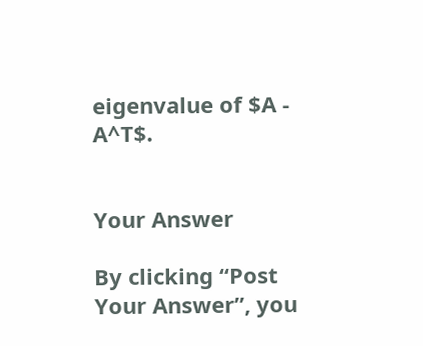eigenvalue of $A - A^T$.


Your Answer

By clicking “Post Your Answer”, you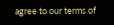agree to our terms of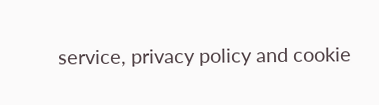service, privacy policy and cookie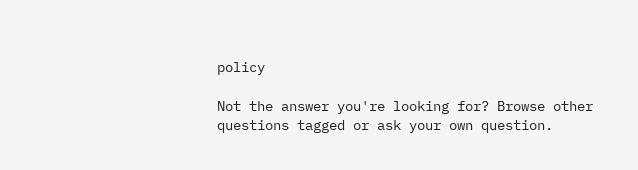policy

Not the answer you're looking for? Browse other questions tagged or ask your own question.